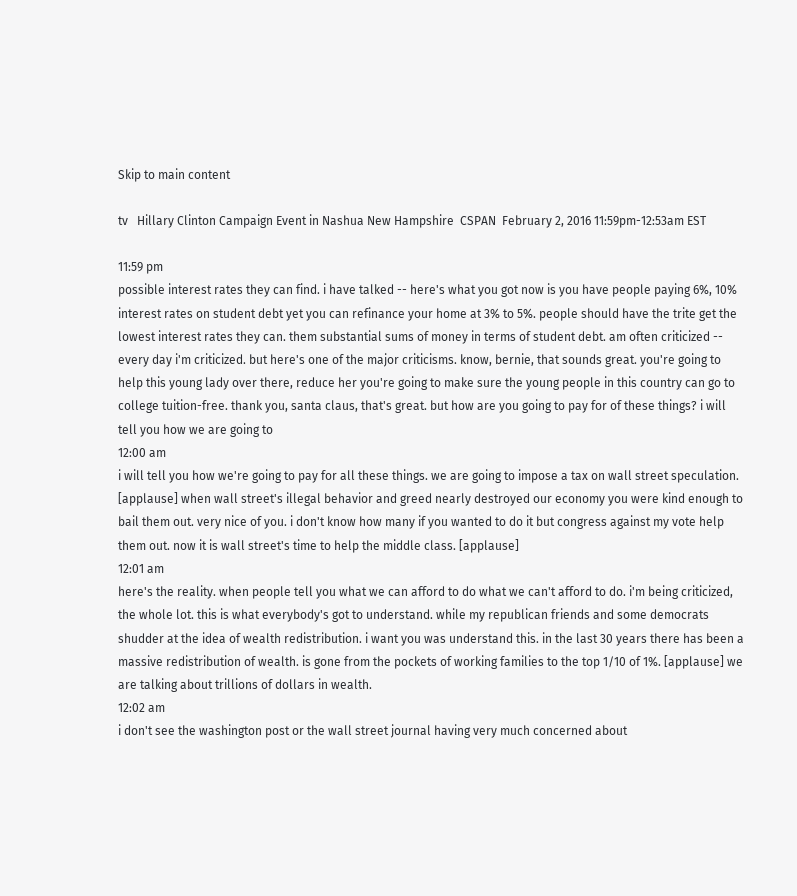Skip to main content

tv   Hillary Clinton Campaign Event in Nashua New Hampshire  CSPAN  February 2, 2016 11:59pm-12:53am EST

11:59 pm
possible interest rates they can find. i have talked -- here's what you got now is you have people paying 6%, 10% interest rates on student debt yet you can refinance your home at 3% to 5%. people should have the trite get the lowest interest rates they can. them substantial sums of money in terms of student debt. am often criticized -- every day i'm criticized. but here's one of the major criticisms. know, bernie, that sounds great. you're going to help this young lady over there, reduce her you're going to make sure the young people in this country can go to college tuition-free. thank you, santa claus, that's great. but how are you going to pay for of these things? i will tell you how we are going to
12:00 am
i will tell you how we're going to pay for all these things. we are going to impose a tax on wall street speculation. [applause] when wall street's illegal behavior and greed nearly destroyed our economy you were kind enough to bail them out. very nice of you. i don't know how many if you wanted to do it but congress against my vote help them out. now it is wall street's time to help the middle class. [applause]
12:01 am
here's the reality. when people tell you what we can afford to do what we can't afford to do. i'm being criticized, the whole lot. this is what everybody's got to understand. while my republican friends and some democrats shudder at the idea of wealth redistribution. i want you was understand this. in the last 30 years there has been a massive redistribution of wealth. is gone from the pockets of working families to the top 1/10 of 1%. [applause] we are talking about trillions of dollars in wealth.
12:02 am
i don't see the washington post or the wall street journal having very much concerned about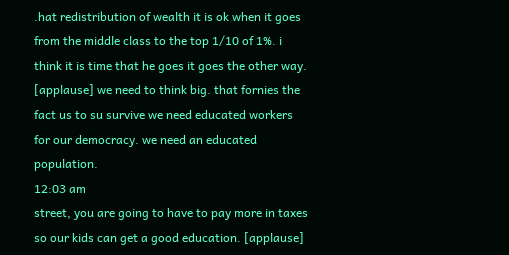.hat redistribution of wealth it is ok when it goes from the middle class to the top 1/10 of 1%. i think it is time that he goes it goes the other way. [applause] we need to think big. that fornies the fact us to su survive we need educated workers for our democracy. we need an educated population.
12:03 am
street, you are going to have to pay more in taxes so our kids can get a good education. [applause]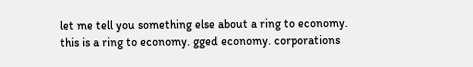let me tell you something else about a ring to economy. this is a ring to economy. gged economy. corporations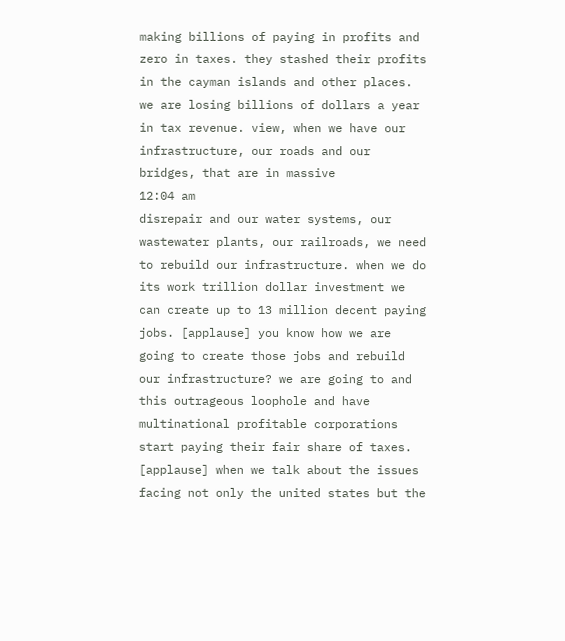making billions of paying in profits and zero in taxes. they stashed their profits in the cayman islands and other places. we are losing billions of dollars a year in tax revenue. view, when we have our infrastructure, our roads and our bridges, that are in massive
12:04 am
disrepair and our water systems, our wastewater plants, our railroads, we need to rebuild our infrastructure. when we do its work trillion dollar investment we can create up to 13 million decent paying jobs. [applause] you know how we are going to create those jobs and rebuild our infrastructure? we are going to and this outrageous loophole and have multinational profitable corporations start paying their fair share of taxes. [applause] when we talk about the issues facing not only the united states but the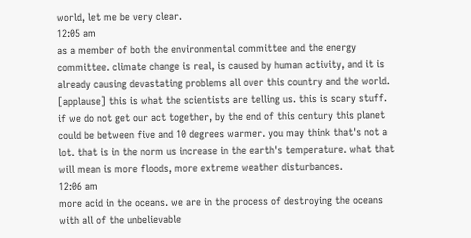world, let me be very clear.
12:05 am
as a member of both the environmental committee and the energy committee. climate change is real, is caused by human activity, and it is already causing devastating problems all over this country and the world. [applause] this is what the scientists are telling us. this is scary stuff. if we do not get our act together, by the end of this century this planet could be between five and 10 degrees warmer. you may think that's not a lot. that is in the norm us increase in the earth's temperature. what that will mean is more floods, more extreme weather disturbances.
12:06 am
more acid in the oceans. we are in the process of destroying the oceans with all of the unbelievable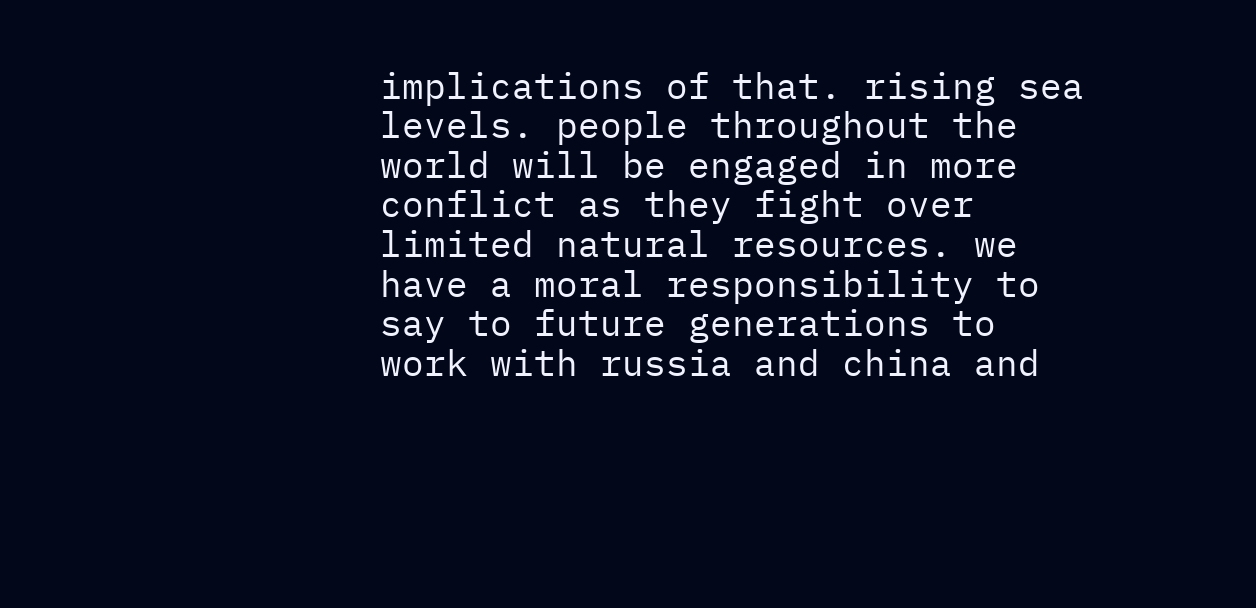implications of that. rising sea levels. people throughout the world will be engaged in more conflict as they fight over limited natural resources. we have a moral responsibility to say to future generations to work with russia and china and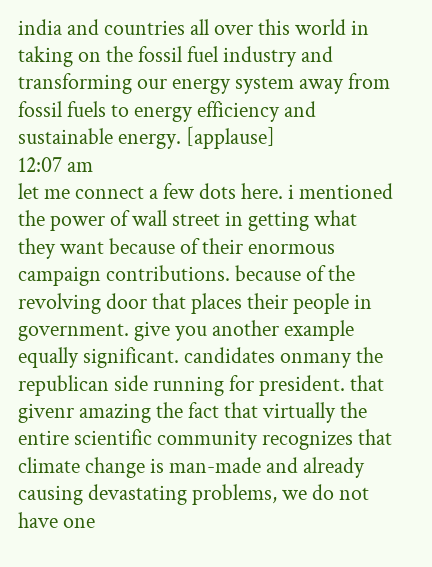india and countries all over this world in taking on the fossil fuel industry and transforming our energy system away from fossil fuels to energy efficiency and sustainable energy. [applause]
12:07 am
let me connect a few dots here. i mentioned the power of wall street in getting what they want because of their enormous campaign contributions. because of the revolving door that places their people in government. give you another example equally significant. candidates onmany the republican side running for president. that givenr amazing the fact that virtually the entire scientific community recognizes that climate change is man-made and already causing devastating problems, we do not have one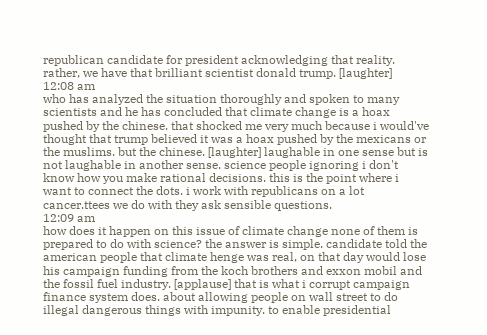republican candidate for president acknowledging that reality. rather, we have that brilliant scientist donald trump. [laughter]
12:08 am
who has analyzed the situation thoroughly and spoken to many scientists and he has concluded that climate change is a hoax pushed by the chinese. that shocked me very much because i would've thought that trump believed it was a hoax pushed by the mexicans or the muslims. but the chinese. [laughter] laughable in one sense but is not laughable in another sense. science people ignoring i don't know how you make rational decisions. this is the point where i want to connect the dots. i work with republicans on a lot cancer.ttees we do with they ask sensible questions.
12:09 am
how does it happen on this issue of climate change none of them is prepared to do with science? the answer is simple. candidate told the american people that climate henge was real, on that day would lose his campaign funding from the koch brothers and exxon mobil and the fossil fuel industry. [applause] that is what i corrupt campaign finance system does. about allowing people on wall street to do illegal dangerous things with impunity. to enable presidential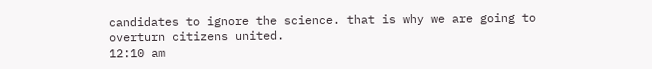candidates to ignore the science. that is why we are going to overturn citizens united.
12:10 am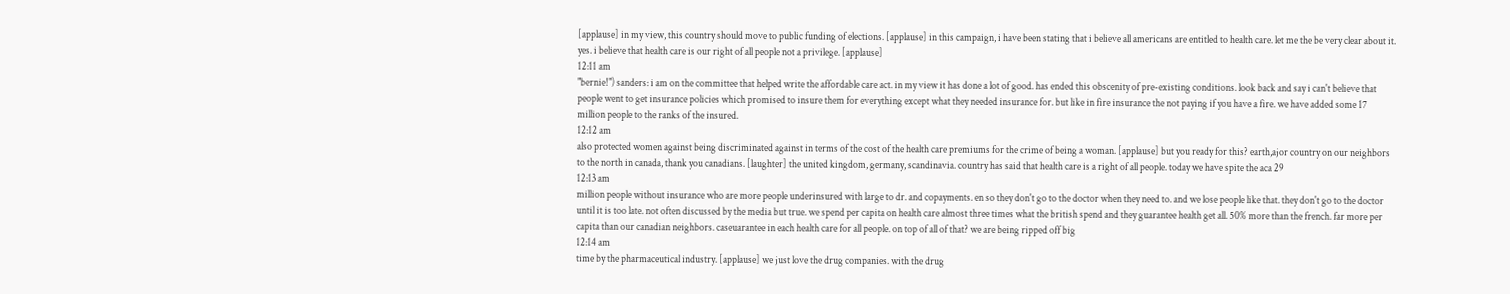[applause] in my view, this country should move to public funding of elections. [applause] in this campaign, i have been stating that i believe all americans are entitled to health care. let me the be very clear about it. yes. i believe that health care is our right of all people not a privilege. [applause]
12:11 am
"bernie!") sanders: i am on the committee that helped write the affordable care act. in my view it has done a lot of good. has ended this obscenity of pre-existing conditions. look back and say i can't believe that people went to get insurance policies which promised to insure them for everything except what they needed insurance for. but like in fire insurance the not paying if you have a fire. we have added some 17 million people to the ranks of the insured.
12:12 am
also protected women against being discriminated against in terms of the cost of the health care premiums for the crime of being a woman. [applause] but you ready for this? earth,ajor country on our neighbors to the north in canada, thank you canadians. [laughter] the united kingdom, germany, scandinavia. country has said that health care is a right of all people. today we have spite the aca 29
12:13 am
million people without insurance who are more people underinsured with large to dr. and copayments. en so they don't go to the doctor when they need to. and we lose people like that. they don't go to the doctor until it is too late. not often discussed by the media but true. we spend per capita on health care almost three times what the british spend and they guarantee health get all. 50% more than the french. far more per capita than our canadian neighbors. caseuarantee in each health care for all people. on top of all of that? we are being ripped off big
12:14 am
time by the pharmaceutical industry. [applause] we just love the drug companies. with the drug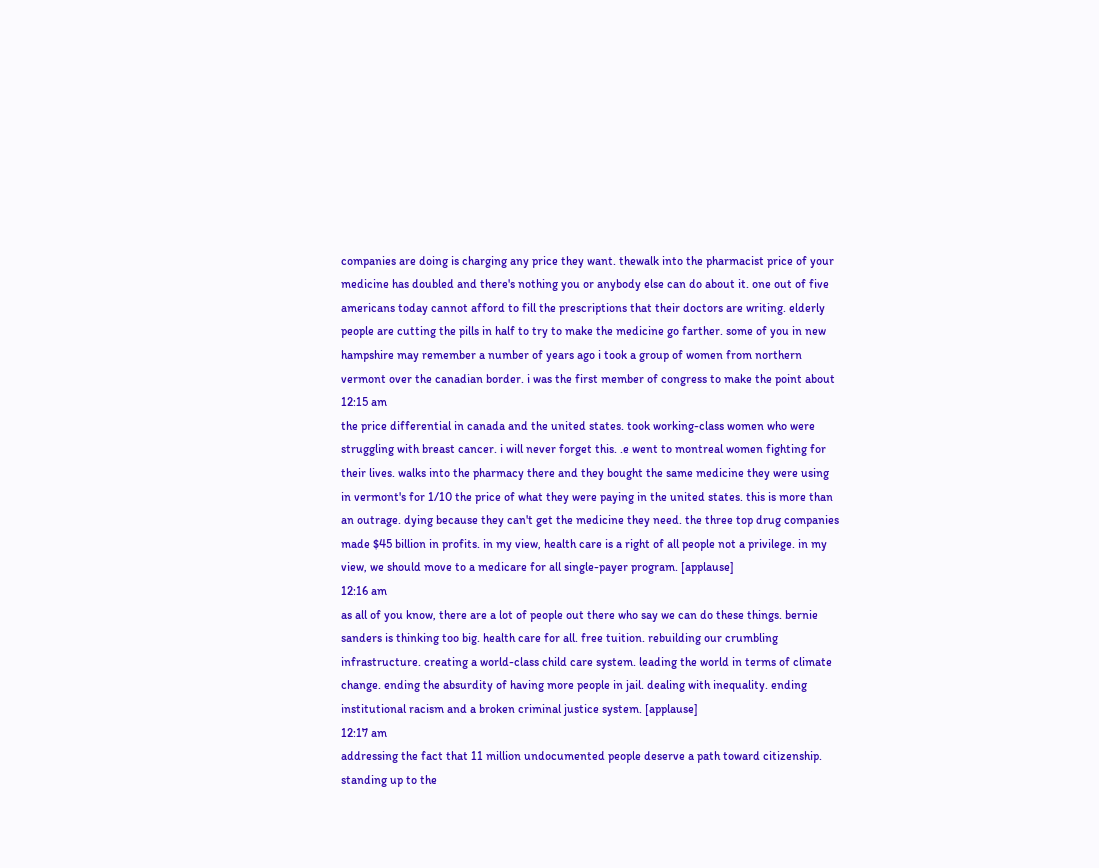companies are doing is charging any price they want. thewalk into the pharmacist price of your medicine has doubled and there's nothing you or anybody else can do about it. one out of five americans today cannot afford to fill the prescriptions that their doctors are writing. elderly people are cutting the pills in half to try to make the medicine go farther. some of you in new hampshire may remember a number of years ago i took a group of women from northern vermont over the canadian border. i was the first member of congress to make the point about
12:15 am
the price differential in canada and the united states. took working-class women who were struggling with breast cancer. i will never forget this. .e went to montreal women fighting for their lives. walks into the pharmacy there and they bought the same medicine they were using in vermont's for 1/10 the price of what they were paying in the united states. this is more than an outrage. dying because they can't get the medicine they need. the three top drug companies made $45 billion in profits. in my view, health care is a right of all people not a privilege. in my view, we should move to a medicare for all single-payer program. [applause]
12:16 am
as all of you know, there are a lot of people out there who say we can do these things. bernie sanders is thinking too big. health care for all. free tuition. rebuilding our crumbling infrastructure. creating a world-class child care system. leading the world in terms of climate change. ending the absurdity of having more people in jail. dealing with inequality. ending institutional racism and a broken criminal justice system. [applause]
12:17 am
addressing the fact that 11 million undocumented people deserve a path toward citizenship. standing up to the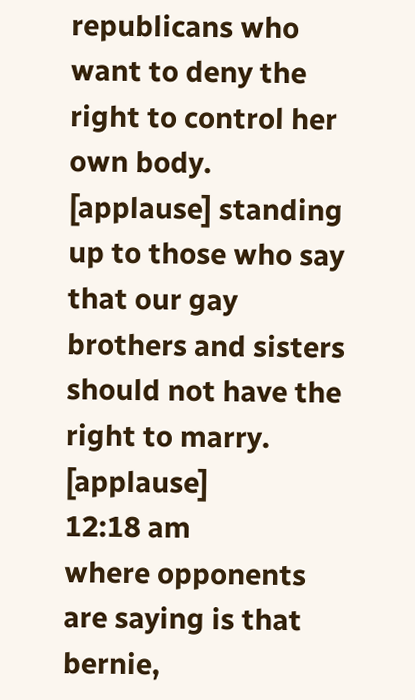republicans who want to deny the right to control her own body. [applause] standing up to those who say that our gay brothers and sisters should not have the right to marry. [applause]
12:18 am
where opponents are saying is that bernie,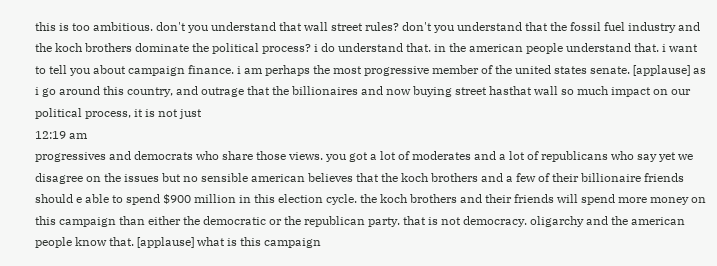this is too ambitious. don't you understand that wall street rules? don't you understand that the fossil fuel industry and the koch brothers dominate the political process? i do understand that. in the american people understand that. i want to tell you about campaign finance. i am perhaps the most progressive member of the united states senate. [applause] as i go around this country, and outrage that the billionaires and now buying street hasthat wall so much impact on our political process, it is not just
12:19 am
progressives and democrats who share those views. you got a lot of moderates and a lot of republicans who say yet we disagree on the issues but no sensible american believes that the koch brothers and a few of their billionaire friends should e able to spend $900 million in this election cycle. the koch brothers and their friends will spend more money on this campaign than either the democratic or the republican party. that is not democracy. oligarchy and the american people know that. [applause] what is this campaign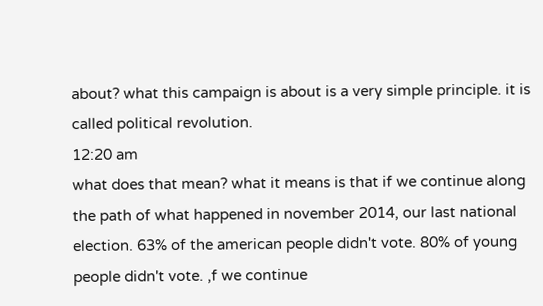about? what this campaign is about is a very simple principle. it is called political revolution.
12:20 am
what does that mean? what it means is that if we continue along the path of what happened in november 2014, our last national election. 63% of the american people didn't vote. 80% of young people didn't vote. ,f we continue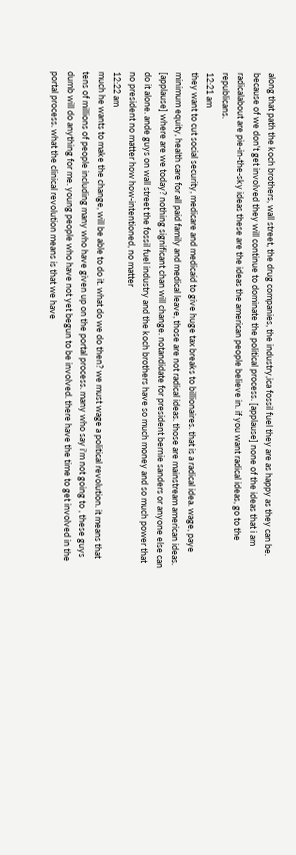along that path the koch brothers, wall street, the drug companies, the industry,ica fossil fuel they are as happy as they can be. because of we don't get involved they will continue to dominate the political process. [applause] none of the ideas that i am radicalabout are pie-in-the-sky ideas these are the ideas the american people believe in. if you want radical ideas, go to the republicans.
12:21 am
they want to cut social security, medicare and medicaid to give huge tax breaks to billionaires. that is a radical idea. wage, paye minimum equity, health care for all paid family and medical leave, those are not radical ideas. those are mainstream american ideas. [applause] where are we today? nothing significant chan will change. notandidate for president bernie sanders or anyone else can do it alone. ande guys on wall street the fossil fuel industry and the koch brothers have so much money and so much power that no president no matter how how-intentioned, no matter
12:22 am
much he wants to make the change, will be able to do it. what do we do then? we must wage a political revolution. it means that tens of millions of people including many who have given up on the portal process. many who say i'm not going to , these guys dumb will do anything for me. young people who have not yet begun to be involved. there have the time to get involved in the portal process. what the clinical revolution means is that we have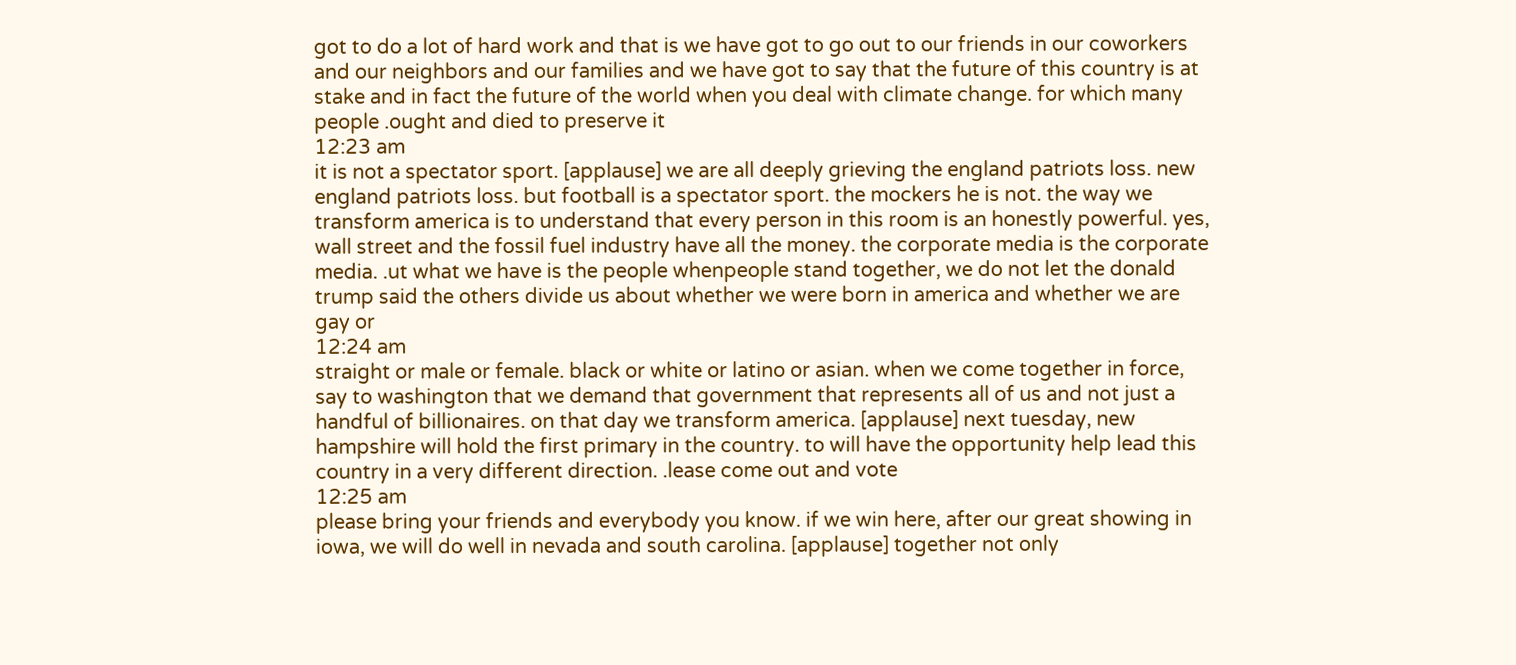got to do a lot of hard work and that is we have got to go out to our friends in our coworkers and our neighbors and our families and we have got to say that the future of this country is at stake and in fact the future of the world when you deal with climate change. for which many people .ought and died to preserve it
12:23 am
it is not a spectator sport. [applause] we are all deeply grieving the england patriots loss. new england patriots loss. but football is a spectator sport. the mockers he is not. the way we transform america is to understand that every person in this room is an honestly powerful. yes, wall street and the fossil fuel industry have all the money. the corporate media is the corporate media. .ut what we have is the people whenpeople stand together, we do not let the donald trump said the others divide us about whether we were born in america and whether we are gay or
12:24 am
straight or male or female. black or white or latino or asian. when we come together in force, say to washington that we demand that government that represents all of us and not just a handful of billionaires. on that day we transform america. [applause] next tuesday, new hampshire will hold the first primary in the country. to will have the opportunity help lead this country in a very different direction. .lease come out and vote
12:25 am
please bring your friends and everybody you know. if we win here, after our great showing in iowa, we will do well in nevada and south carolina. [applause] together not only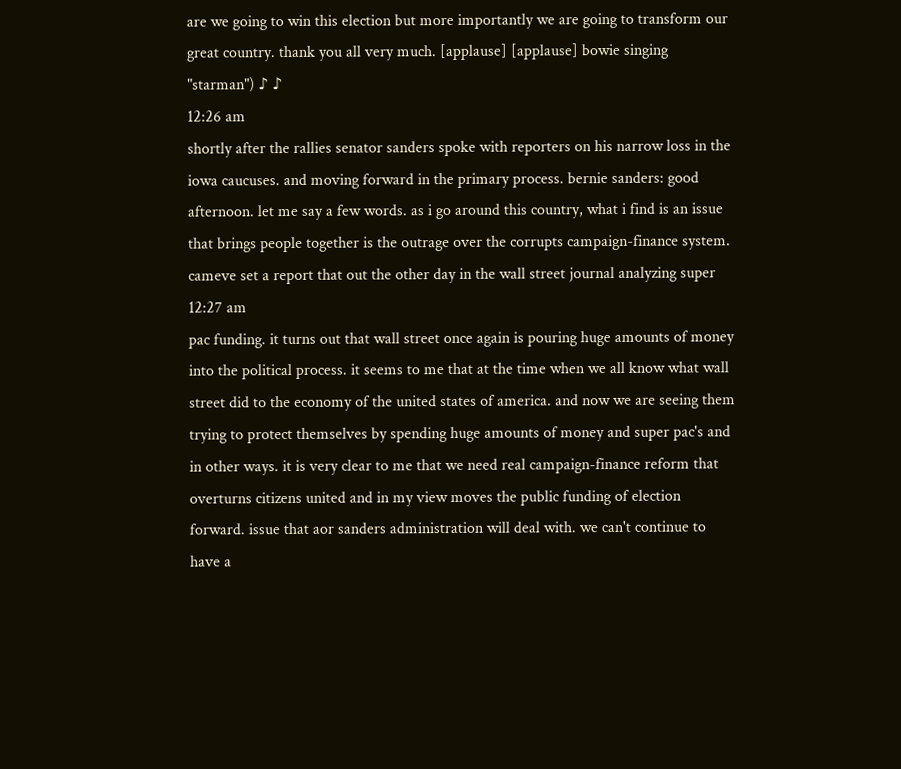are we going to win this election but more importantly we are going to transform our great country. thank you all very much. [applause] [applause] bowie singing "starman") ♪ ♪
12:26 am
shortly after the rallies senator sanders spoke with reporters on his narrow loss in the iowa caucuses. and moving forward in the primary process. bernie sanders: good afternoon. let me say a few words. as i go around this country, what i find is an issue that brings people together is the outrage over the corrupts campaign-finance system. cameve set a report that out the other day in the wall street journal analyzing super
12:27 am
pac funding. it turns out that wall street once again is pouring huge amounts of money into the political process. it seems to me that at the time when we all know what wall street did to the economy of the united states of america. and now we are seeing them trying to protect themselves by spending huge amounts of money and super pac's and in other ways. it is very clear to me that we need real campaign-finance reform that overturns citizens united and in my view moves the public funding of election forward. issue that aor sanders administration will deal with. we can't continue to have a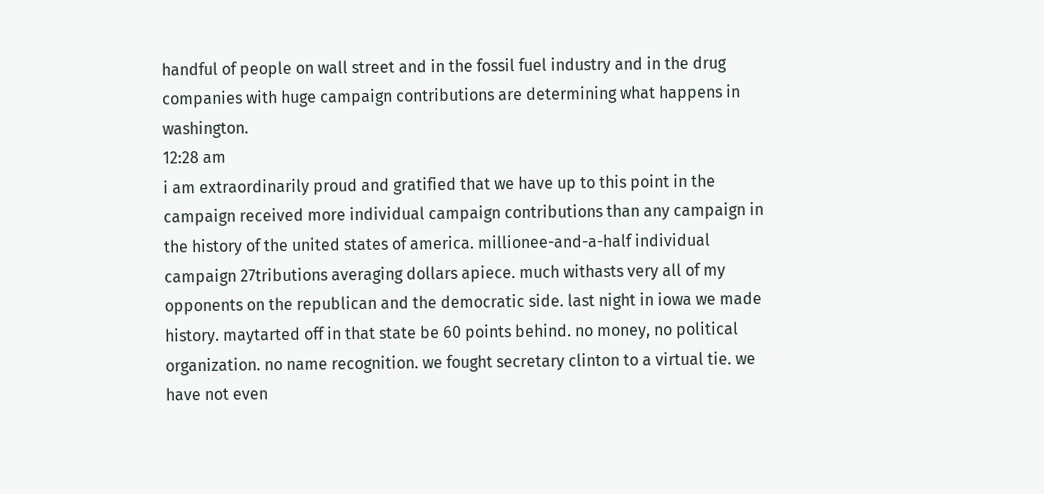handful of people on wall street and in the fossil fuel industry and in the drug companies with huge campaign contributions are determining what happens in washington.
12:28 am
i am extraordinarily proud and gratified that we have up to this point in the campaign received more individual campaign contributions than any campaign in the history of the united states of america. millionee-and-a-half individual campaign 27tributions averaging dollars apiece. much withasts very all of my opponents on the republican and the democratic side. last night in iowa we made history. maytarted off in that state be 60 points behind. no money, no political organization. no name recognition. we fought secretary clinton to a virtual tie. we have not even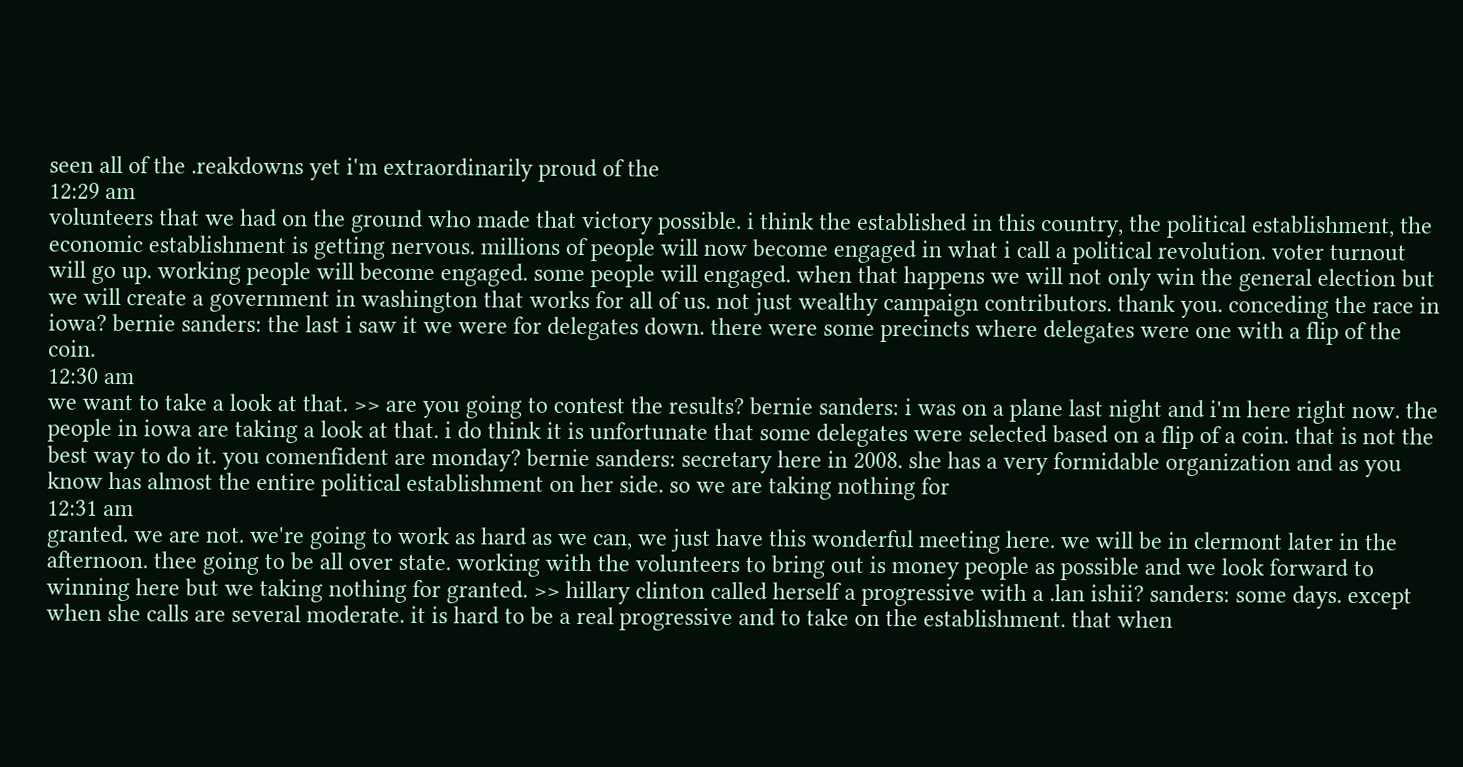seen all of the .reakdowns yet i'm extraordinarily proud of the
12:29 am
volunteers that we had on the ground who made that victory possible. i think the established in this country, the political establishment, the economic establishment is getting nervous. millions of people will now become engaged in what i call a political revolution. voter turnout will go up. working people will become engaged. some people will engaged. when that happens we will not only win the general election but we will create a government in washington that works for all of us. not just wealthy campaign contributors. thank you. conceding the race in iowa? bernie sanders: the last i saw it we were for delegates down. there were some precincts where delegates were one with a flip of the coin.
12:30 am
we want to take a look at that. >> are you going to contest the results? bernie sanders: i was on a plane last night and i'm here right now. the people in iowa are taking a look at that. i do think it is unfortunate that some delegates were selected based on a flip of a coin. that is not the best way to do it. you comenfident are monday? bernie sanders: secretary here in 2008. she has a very formidable organization and as you know has almost the entire political establishment on her side. so we are taking nothing for
12:31 am
granted. we are not. we're going to work as hard as we can, we just have this wonderful meeting here. we will be in clermont later in the afternoon. thee going to be all over state. working with the volunteers to bring out is money people as possible and we look forward to winning here but we taking nothing for granted. >> hillary clinton called herself a progressive with a .lan ishii? sanders: some days. except when she calls are several moderate. it is hard to be a real progressive and to take on the establishment. that when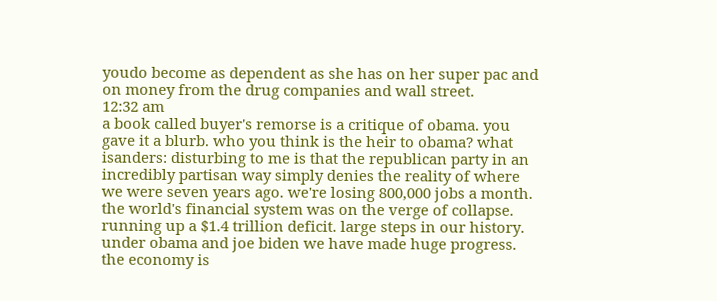youdo become as dependent as she has on her super pac and on money from the drug companies and wall street.
12:32 am
a book called buyer's remorse is a critique of obama. you gave it a blurb. who you think is the heir to obama? what isanders: disturbing to me is that the republican party in an incredibly partisan way simply denies the reality of where we were seven years ago. we're losing 800,000 jobs a month. the world's financial system was on the verge of collapse. running up a $1.4 trillion deficit. large steps in our history. under obama and joe biden we have made huge progress. the economy is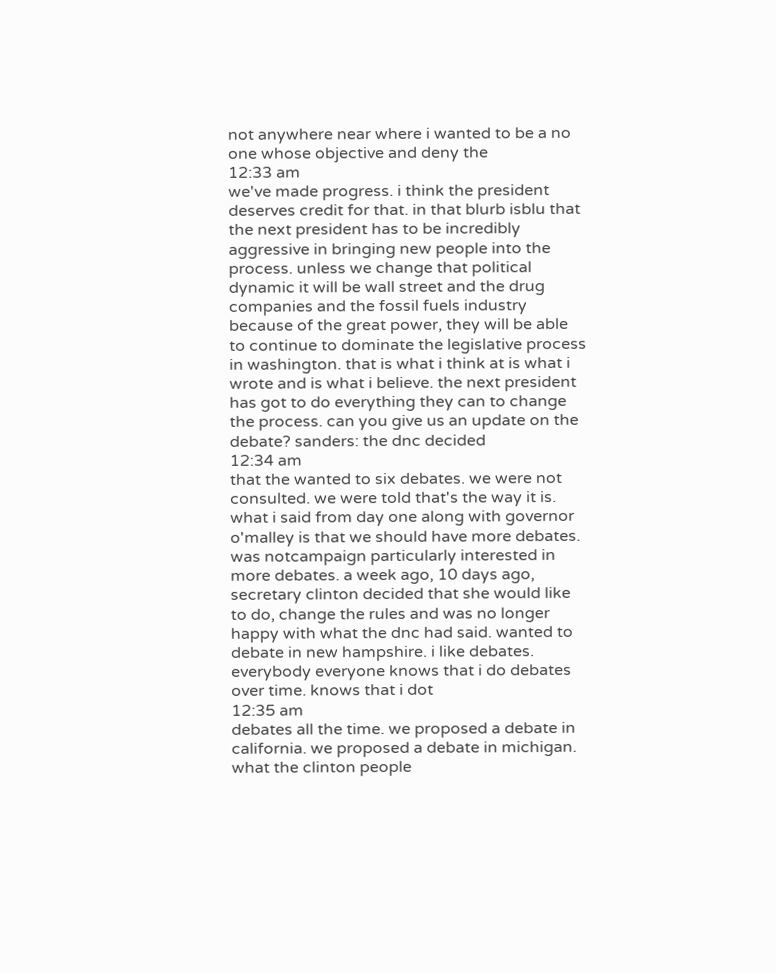not anywhere near where i wanted to be a no one whose objective and deny the
12:33 am
we've made progress. i think the president deserves credit for that. in that blurb isblu that the next president has to be incredibly aggressive in bringing new people into the process. unless we change that political dynamic it will be wall street and the drug companies and the fossil fuels industry because of the great power, they will be able to continue to dominate the legislative process in washington. that is what i think at is what i wrote and is what i believe. the next president has got to do everything they can to change the process. can you give us an update on the debate? sanders: the dnc decided
12:34 am
that the wanted to six debates. we were not consulted. we were told that's the way it is. what i said from day one along with governor o'malley is that we should have more debates. was notcampaign particularly interested in more debates. a week ago, 10 days ago, secretary clinton decided that she would like to do, change the rules and was no longer happy with what the dnc had said. wanted to debate in new hampshire. i like debates. everybody everyone knows that i do debates over time. knows that i dot
12:35 am
debates all the time. we proposed a debate in california. we proposed a debate in michigan. what the clinton people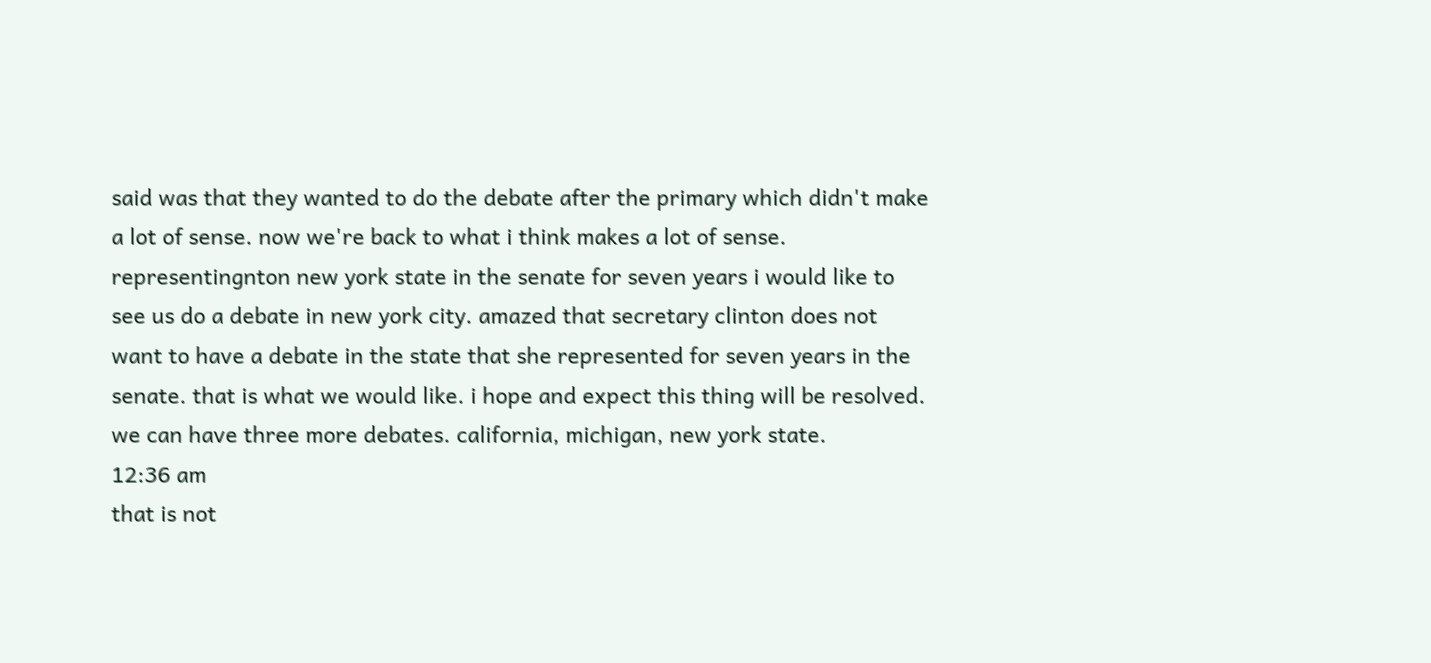said was that they wanted to do the debate after the primary which didn't make a lot of sense. now we're back to what i think makes a lot of sense. representingnton new york state in the senate for seven years i would like to see us do a debate in new york city. amazed that secretary clinton does not want to have a debate in the state that she represented for seven years in the senate. that is what we would like. i hope and expect this thing will be resolved. we can have three more debates. california, michigan, new york state.
12:36 am
that is not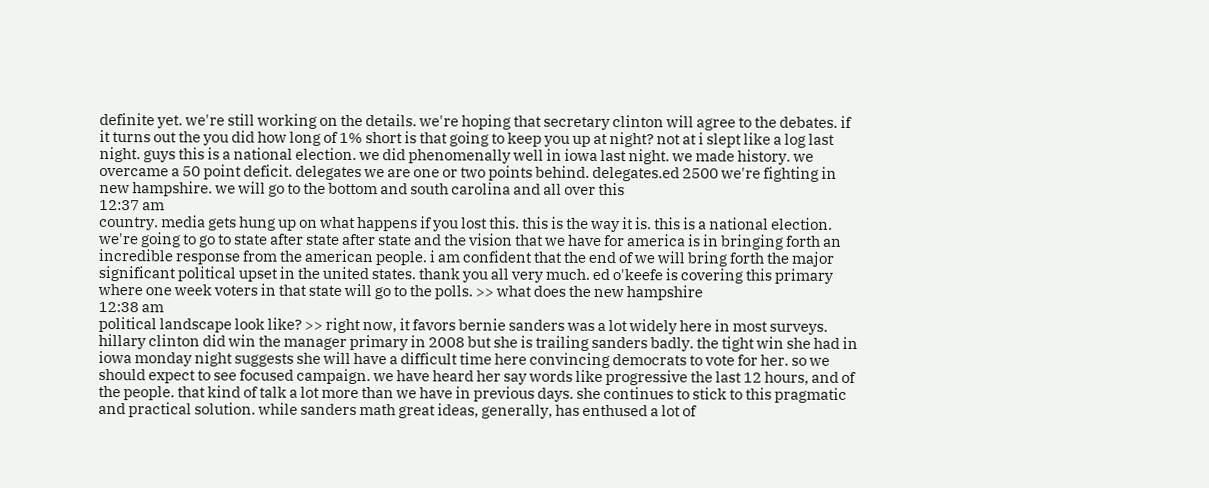definite yet. we're still working on the details. we're hoping that secretary clinton will agree to the debates. if it turns out the you did how long of 1% short is that going to keep you up at night? not at i slept like a log last night. guys this is a national election. we did phenomenally well in iowa last night. we made history. we overcame a 50 point deficit. delegates we are one or two points behind. delegates.ed 2500 we're fighting in new hampshire. we will go to the bottom and south carolina and all over this
12:37 am
country. media gets hung up on what happens if you lost this. this is the way it is. this is a national election. we're going to go to state after state after state and the vision that we have for america is in bringing forth an incredible response from the american people. i am confident that the end of we will bring forth the major significant political upset in the united states. thank you all very much. ed o'keefe is covering this primary where one week voters in that state will go to the polls. >> what does the new hampshire
12:38 am
political landscape look like? >> right now, it favors bernie sanders was a lot widely here in most surveys. hillary clinton did win the manager primary in 2008 but she is trailing sanders badly. the tight win she had in iowa monday night suggests she will have a difficult time here convincing democrats to vote for her. so we should expect to see focused campaign. we have heard her say words like progressive the last 12 hours, and of the people. that kind of talk a lot more than we have in previous days. she continues to stick to this pragmatic and practical solution. while sanders math great ideas, generally, has enthused a lot of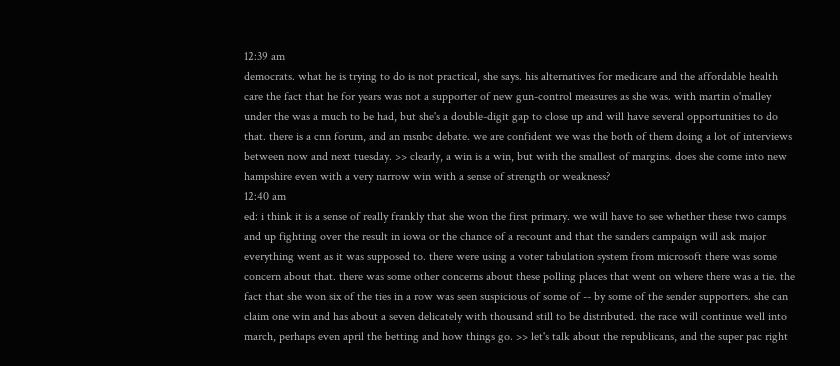12:39 am
democrats. what he is trying to do is not practical, she says. his alternatives for medicare and the affordable health care the fact that he for years was not a supporter of new gun-control measures as she was. with martin o'malley under the was a much to be had, but she's a double-digit gap to close up and will have several opportunities to do that. there is a cnn forum, and an msnbc debate. we are confident we was the both of them doing a lot of interviews between now and next tuesday. >> clearly, a win is a win, but with the smallest of margins. does she come into new hampshire even with a very narrow win with a sense of strength or weakness?
12:40 am
ed: i think it is a sense of really frankly that she won the first primary. we will have to see whether these two camps and up fighting over the result in iowa or the chance of a recount and that the sanders campaign will ask major everything went as it was supposed to. there were using a voter tabulation system from microsoft there was some concern about that. there was some other concerns about these polling places that went on where there was a tie. the fact that she won six of the ties in a row was seen suspicious of some of -- by some of the sender supporters. she can claim one win and has about a seven delicately with thousand still to be distributed. the race will continue well into march, perhaps even april the betting and how things go. >> let's talk about the republicans, and the super pac right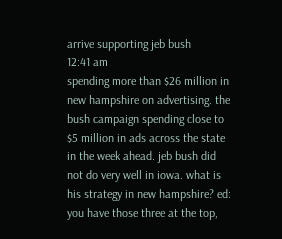arrive supporting jeb bush
12:41 am
spending more than $26 million in new hampshire on advertising. the bush campaign spending close to $5 million in ads across the state in the week ahead. jeb bush did not do very well in iowa. what is his strategy in new hampshire? ed: you have those three at the top,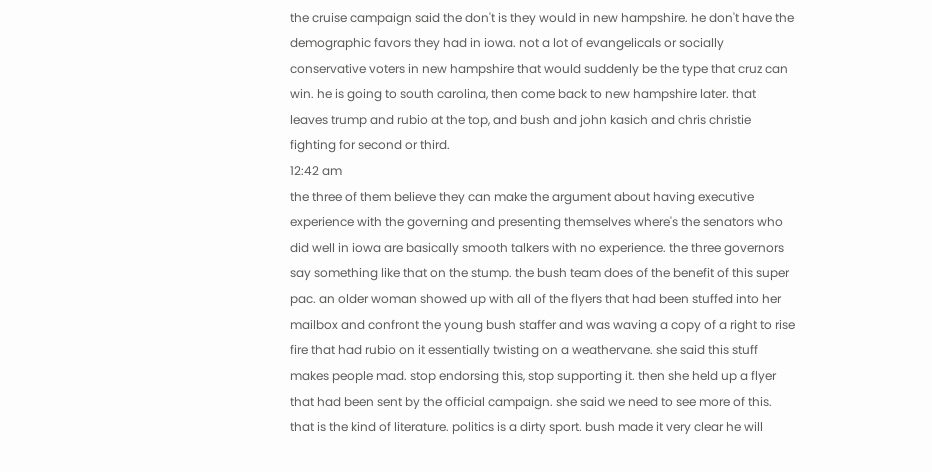the cruise campaign said the don't is they would in new hampshire. he don't have the demographic favors they had in iowa. not a lot of evangelicals or socially conservative voters in new hampshire that would suddenly be the type that cruz can win. he is going to south carolina, then come back to new hampshire later. that leaves trump and rubio at the top, and bush and john kasich and chris christie fighting for second or third.
12:42 am
the three of them believe they can make the argument about having executive experience with the governing and presenting themselves where's the senators who did well in iowa are basically smooth talkers with no experience. the three governors say something like that on the stump. the bush team does of the benefit of this super pac. an older woman showed up with all of the flyers that had been stuffed into her mailbox and confront the young bush staffer and was waving a copy of a right to rise fire that had rubio on it essentially twisting on a weathervane. she said this stuff makes people mad. stop endorsing this, stop supporting it. then she held up a flyer that had been sent by the official campaign. she said we need to see more of this. that is the kind of literature. politics is a dirty sport. bush made it very clear he will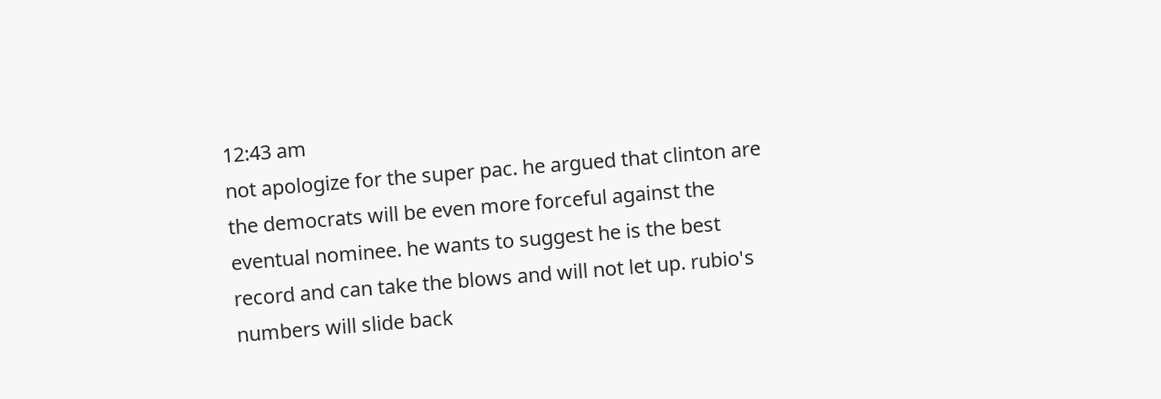12:43 am
not apologize for the super pac. he argued that clinton are the democrats will be even more forceful against the eventual nominee. he wants to suggest he is the best record and can take the blows and will not let up. rubio's numbers will slide back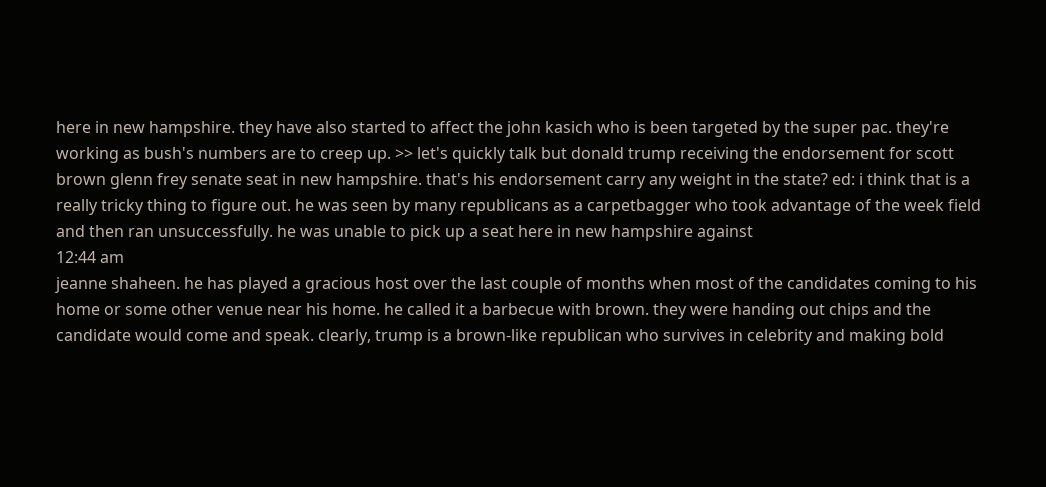here in new hampshire. they have also started to affect the john kasich who is been targeted by the super pac. they're working as bush's numbers are to creep up. >> let's quickly talk but donald trump receiving the endorsement for scott brown glenn frey senate seat in new hampshire. that's his endorsement carry any weight in the state? ed: i think that is a really tricky thing to figure out. he was seen by many republicans as a carpetbagger who took advantage of the week field and then ran unsuccessfully. he was unable to pick up a seat here in new hampshire against
12:44 am
jeanne shaheen. he has played a gracious host over the last couple of months when most of the candidates coming to his home or some other venue near his home. he called it a barbecue with brown. they were handing out chips and the candidate would come and speak. clearly, trump is a brown-like republican who survives in celebrity and making bold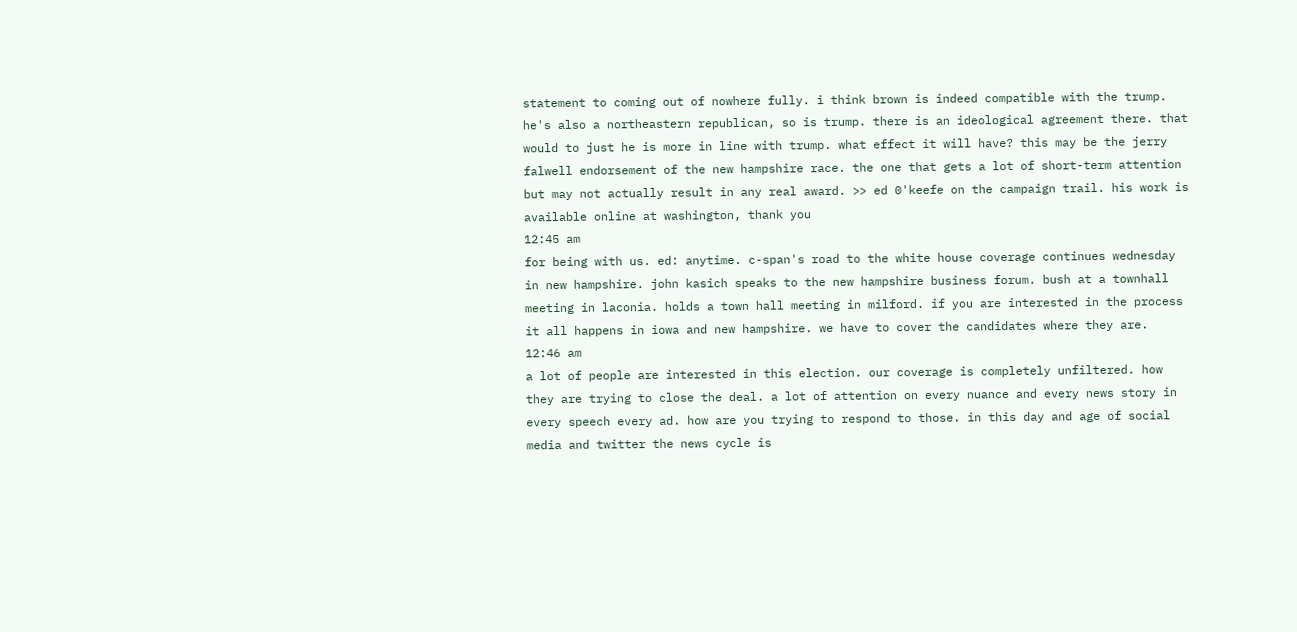statement to coming out of nowhere fully. i think brown is indeed compatible with the trump. he's also a northeastern republican, so is trump. there is an ideological agreement there. that would to just he is more in line with trump. what effect it will have? this may be the jerry falwell endorsement of the new hampshire race. the one that gets a lot of short-term attention but may not actually result in any real award. >> ed 0'keefe on the campaign trail. his work is available online at washington, thank you
12:45 am
for being with us. ed: anytime. c-span's road to the white house coverage continues wednesday in new hampshire. john kasich speaks to the new hampshire business forum. bush at a townhall meeting in laconia. holds a town hall meeting in milford. if you are interested in the process it all happens in iowa and new hampshire. we have to cover the candidates where they are.
12:46 am
a lot of people are interested in this election. our coverage is completely unfiltered. how they are trying to close the deal. a lot of attention on every nuance and every news story in every speech every ad. how are you trying to respond to those. in this day and age of social media and twitter the news cycle is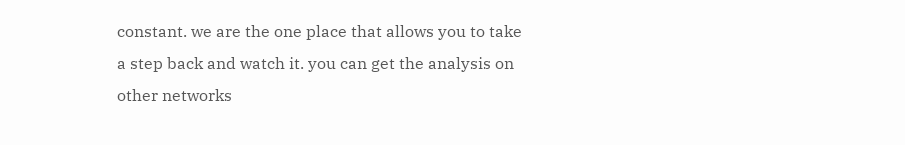constant. we are the one place that allows you to take a step back and watch it. you can get the analysis on other networks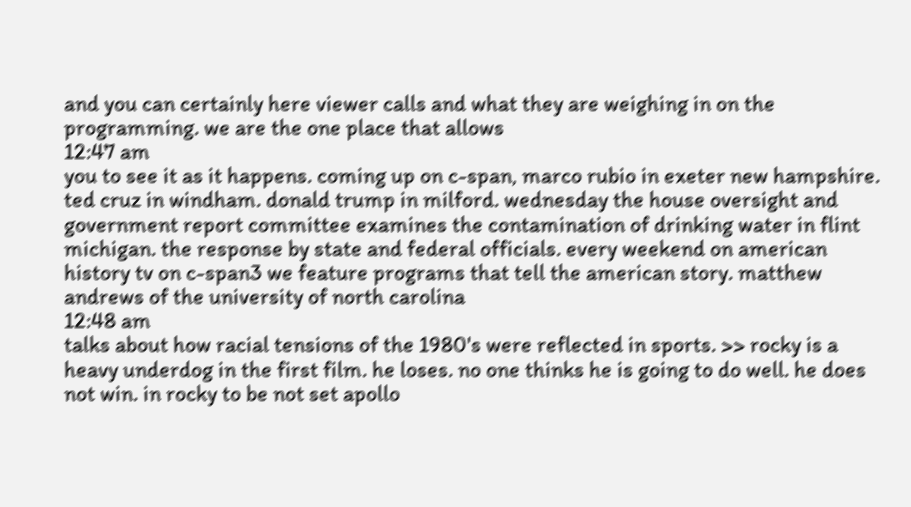and you can certainly here viewer calls and what they are weighing in on the programming. we are the one place that allows
12:47 am
you to see it as it happens. coming up on c-span, marco rubio in exeter new hampshire. ted cruz in windham. donald trump in milford. wednesday the house oversight and government report committee examines the contamination of drinking water in flint michigan. the response by state and federal officials. every weekend on american history tv on c-span3 we feature programs that tell the american story. matthew andrews of the university of north carolina
12:48 am
talks about how racial tensions of the 1980's were reflected in sports. >> rocky is a heavy underdog in the first film. he loses. no one thinks he is going to do well. he does not win. in rocky to be not set apollo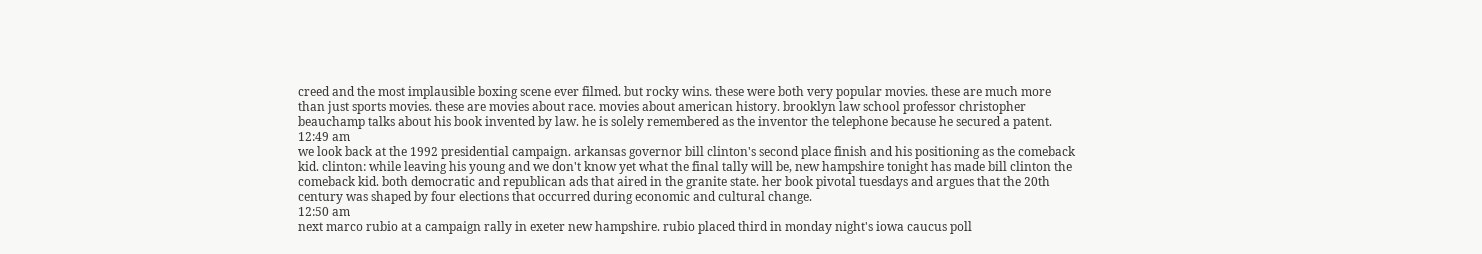creed and the most implausible boxing scene ever filmed. but rocky wins. these were both very popular movies. these are much more than just sports movies. these are movies about race. movies about american history. brooklyn law school professor christopher beauchamp talks about his book invented by law. he is solely remembered as the inventor the telephone because he secured a patent.
12:49 am
we look back at the 1992 presidential campaign. arkansas governor bill clinton's second place finish and his positioning as the comeback kid. clinton: while leaving his young and we don't know yet what the final tally will be, new hampshire tonight has made bill clinton the comeback kid. both democratic and republican ads that aired in the granite state. her book pivotal tuesdays and argues that the 20th century was shaped by four elections that occurred during economic and cultural change.
12:50 am
next marco rubio at a campaign rally in exeter new hampshire. rubio placed third in monday night's iowa caucus poll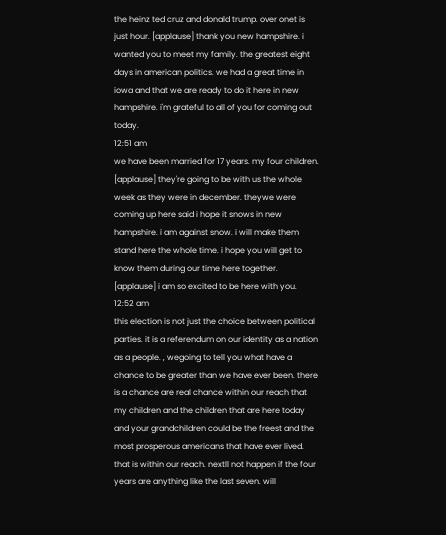the heinz ted cruz and donald trump. over onet is just hour. [applause] thank you new hampshire. i wanted you to meet my family. the greatest eight days in american politics. we had a great time in iowa and that we are ready to do it here in new hampshire. i'm grateful to all of you for coming out today.
12:51 am
we have been married for 17 years. my four children. [applause] they're going to be with us the whole week as they were in december. theywe were coming up here said i hope it snows in new hampshire. i am against snow. i will make them stand here the whole time. i hope you will get to know them during our time here together. [applause] i am so excited to be here with you.
12:52 am
this election is not just the choice between political parties. it is a referendum on our identity as a nation as a people. , wegoing to tell you what have a chance to be greater than we have ever been. there is a chance are real chance within our reach that my children and the children that are here today and your grandchildren could be the freest and the most prosperous americans that have ever lived. that is within our reach. nextll not happen if the four years are anything like the last seven. will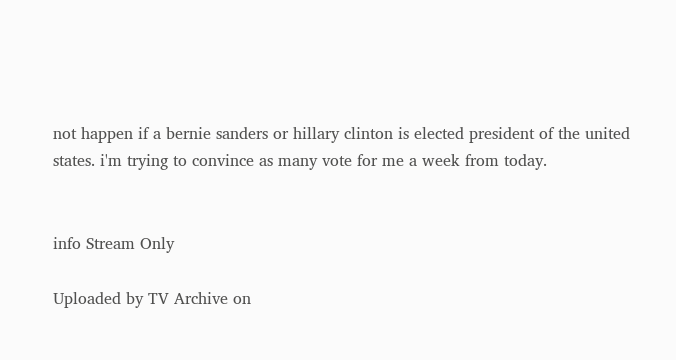not happen if a bernie sanders or hillary clinton is elected president of the united states. i'm trying to convince as many vote for me a week from today.


info Stream Only

Uploaded by TV Archive on